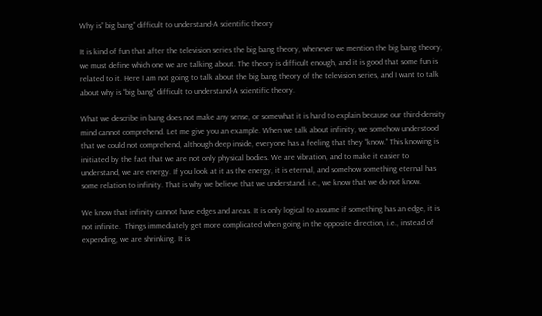Why is” big bang” difficult to understand-A scientific theory

It is kind of fun that after the television series the big bang theory, whenever we mention the big bang theory, we must define which one we are talking about. The theory is difficult enough, and it is good that some fun is related to it. Here I am not going to talk about the big bang theory of the television series, and I want to talk about why is “big bang” difficult to understand-A scientific theory.

What we describe in bang does not make any sense, or somewhat it is hard to explain because our third-density mind cannot comprehend. Let me give you an example. When we talk about infinity, we somehow understood that we could not comprehend, although deep inside, everyone has a feeling that they “know.” This knowing is initiated by the fact that we are not only physical bodies. We are vibration, and to make it easier to understand, we are energy. If you look at it as the energy, it is eternal, and somehow something eternal has some relation to infinity. That is why we believe that we understand. i.e., we know that we do not know.

We know that infinity cannot have edges and areas. It is only logical to assume if something has an edge, it is not infinite.  Things immediately get more complicated when going in the opposite direction, i.e., instead of expending, we are shrinking. It is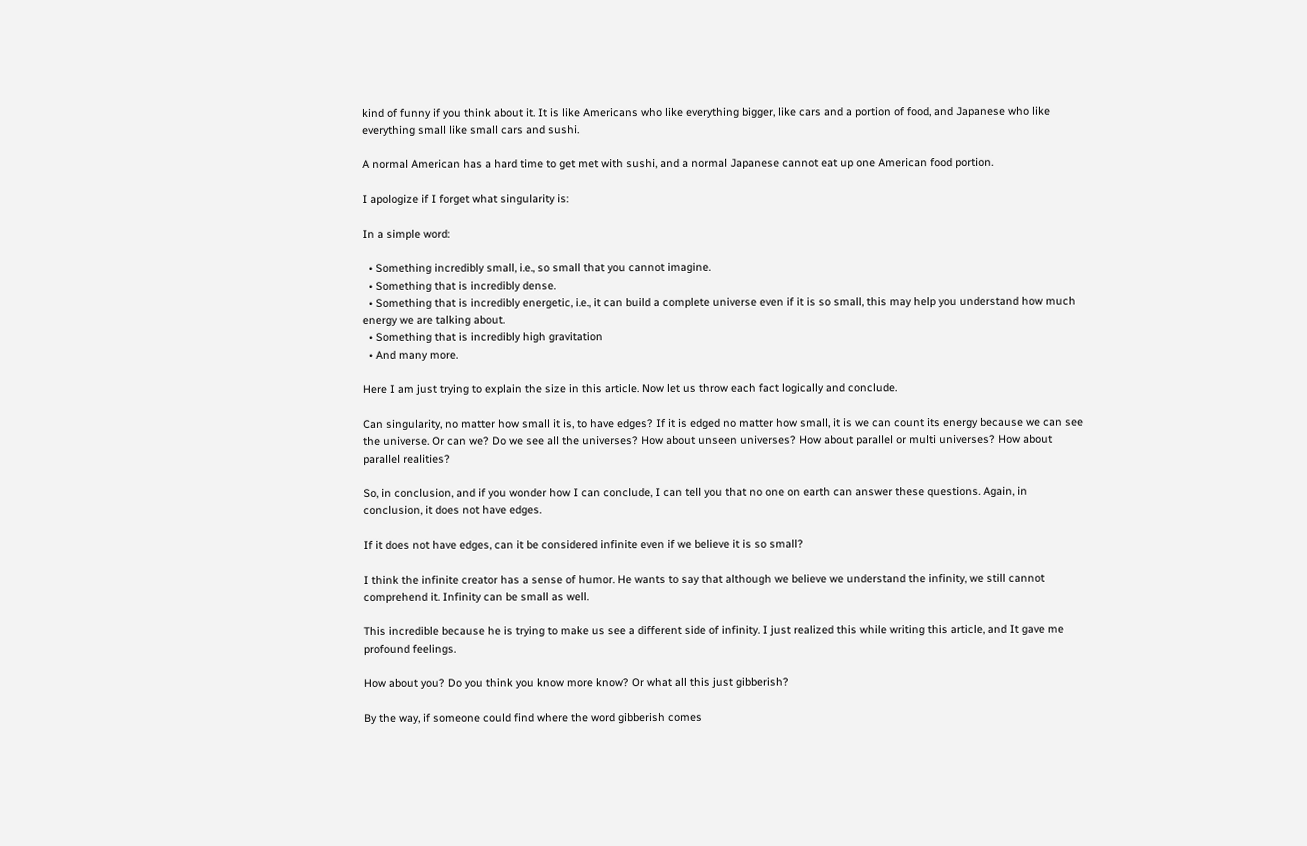kind of funny if you think about it. It is like Americans who like everything bigger, like cars and a portion of food, and Japanese who like everything small like small cars and sushi.

A normal American has a hard time to get met with sushi, and a normal Japanese cannot eat up one American food portion.

I apologize if I forget what singularity is:

In a simple word:

  • Something incredibly small, i.e., so small that you cannot imagine.
  • Something that is incredibly dense.
  • Something that is incredibly energetic, i.e., it can build a complete universe even if it is so small, this may help you understand how much energy we are talking about.
  • Something that is incredibly high gravitation
  • And many more.

Here I am just trying to explain the size in this article. Now let us throw each fact logically and conclude.

Can singularity, no matter how small it is, to have edges? If it is edged no matter how small, it is we can count its energy because we can see the universe. Or can we? Do we see all the universes? How about unseen universes? How about parallel or multi universes? How about parallel realities?

So, in conclusion, and if you wonder how I can conclude, I can tell you that no one on earth can answer these questions. Again, in conclusion, it does not have edges.

If it does not have edges, can it be considered infinite even if we believe it is so small?

I think the infinite creator has a sense of humor. He wants to say that although we believe we understand the infinity, we still cannot comprehend it. Infinity can be small as well.

This incredible because he is trying to make us see a different side of infinity. I just realized this while writing this article, and It gave me profound feelings.

How about you? Do you think you know more know? Or what all this just gibberish?

By the way, if someone could find where the word gibberish comes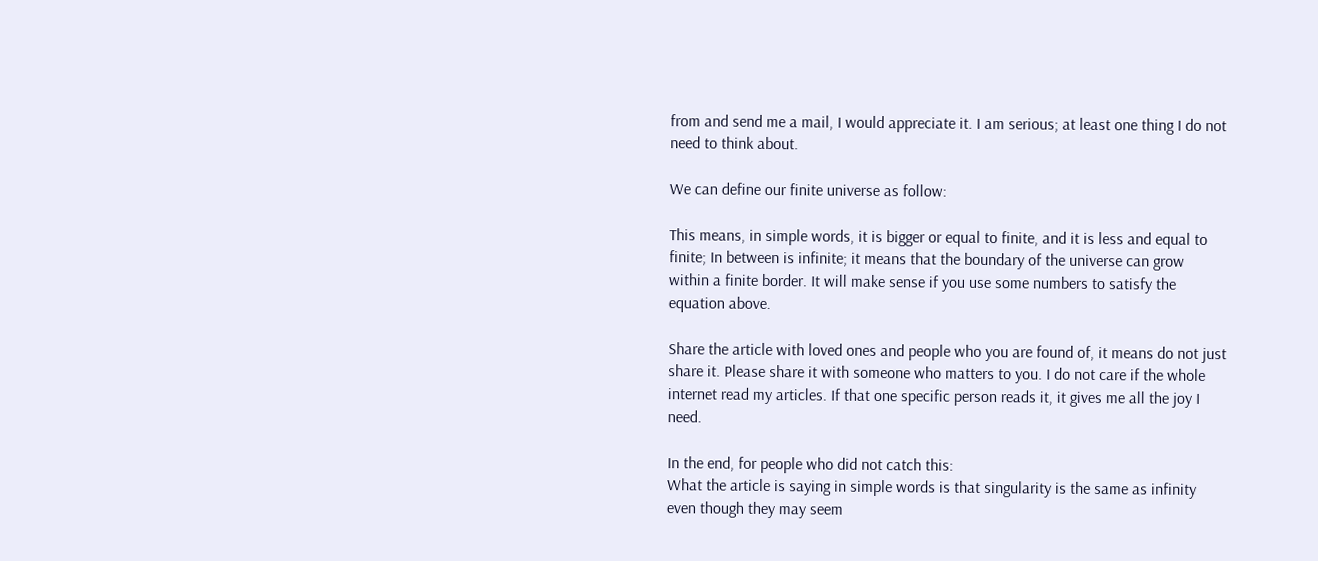from and send me a mail, I would appreciate it. I am serious; at least one thing I do not need to think about.

We can define our finite universe as follow:

This means, in simple words, it is bigger or equal to finite, and it is less and equal to finite; In between is infinite; it means that the boundary of the universe can grow within a finite border. It will make sense if you use some numbers to satisfy the equation above.

Share the article with loved ones and people who you are found of, it means do not just share it. Please share it with someone who matters to you. I do not care if the whole internet read my articles. If that one specific person reads it, it gives me all the joy I need.

In the end, for people who did not catch this:
What the article is saying in simple words is that singularity is the same as infinity even though they may seem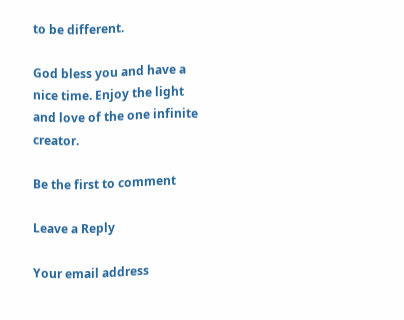to be different.

God bless you and have a nice time. Enjoy the light and love of the one infinite creator.

Be the first to comment

Leave a Reply

Your email address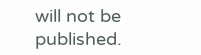will not be published.